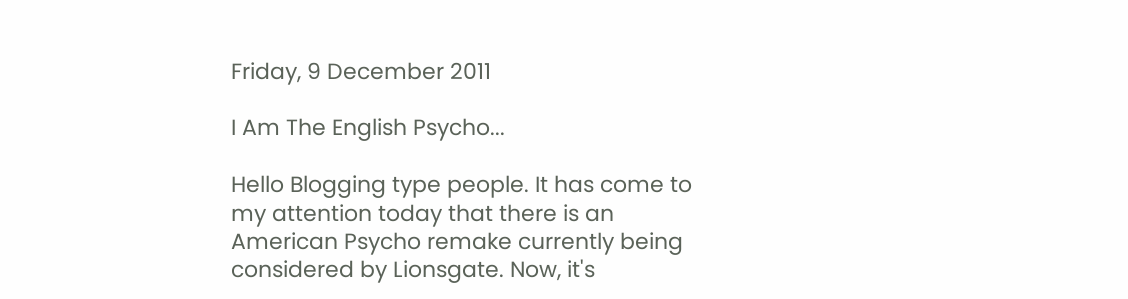Friday, 9 December 2011

I Am The English Psycho...

Hello Blogging type people. It has come to my attention today that there is an American Psycho remake currently being considered by Lionsgate. Now, it's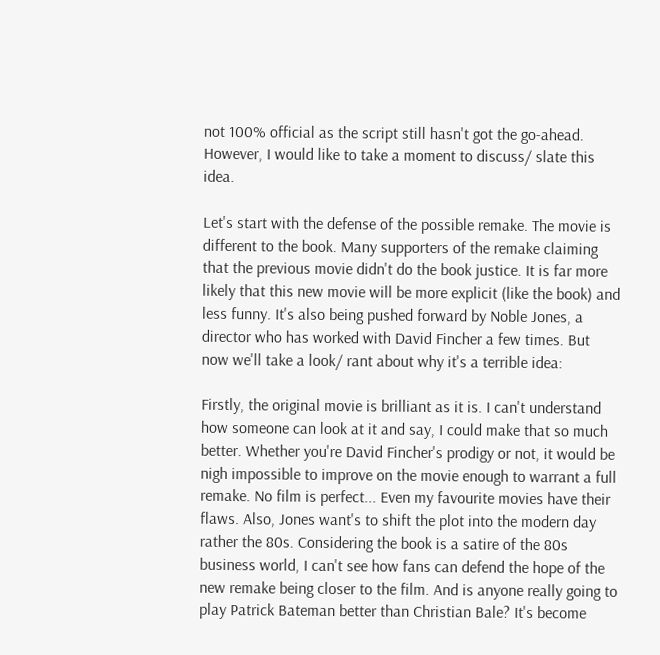not 100% official as the script still hasn't got the go-ahead. However, I would like to take a moment to discuss/ slate this idea.

Let's start with the defense of the possible remake. The movie is different to the book. Many supporters of the remake claiming that the previous movie didn't do the book justice. It is far more likely that this new movie will be more explicit (like the book) and less funny. It's also being pushed forward by Noble Jones, a director who has worked with David Fincher a few times. But now we'll take a look/ rant about why it's a terrible idea:

Firstly, the original movie is brilliant as it is. I can't understand how someone can look at it and say, I could make that so much better. Whether you're David Fincher's prodigy or not, it would be nigh impossible to improve on the movie enough to warrant a full remake. No film is perfect... Even my favourite movies have their flaws. Also, Jones want's to shift the plot into the modern day rather the 80s. Considering the book is a satire of the 80s business world, I can't see how fans can defend the hope of the new remake being closer to the film. And is anyone really going to play Patrick Bateman better than Christian Bale? It's become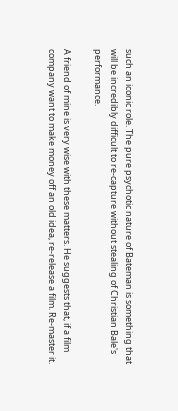such an iconic role. The pure psychotic nature of Bateman is something that will be incredibly difficult to re-capture without stealing of Christian Bale's performance.

A friend of mine is very wise with these matters. He suggests that, if a film company want to make money off an old idea, re-release a film. Re-master it.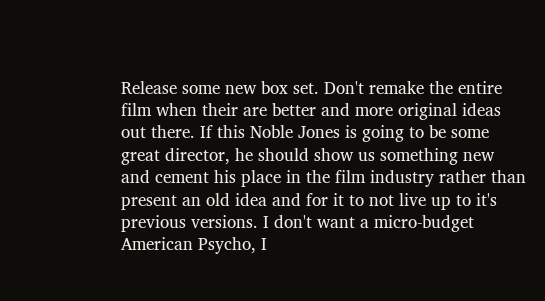Release some new box set. Don't remake the entire film when their are better and more original ideas out there. If this Noble Jones is going to be some great director, he should show us something new and cement his place in the film industry rather than present an old idea and for it to not live up to it's previous versions. I don't want a micro-budget American Psycho, I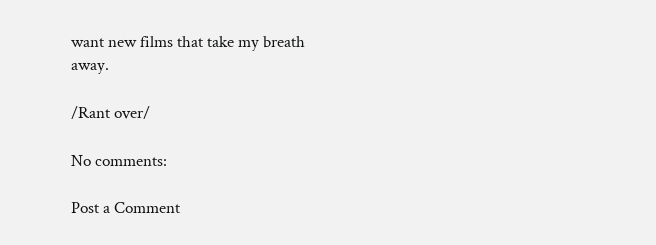want new films that take my breath away.

/Rant over/

No comments:

Post a Comment